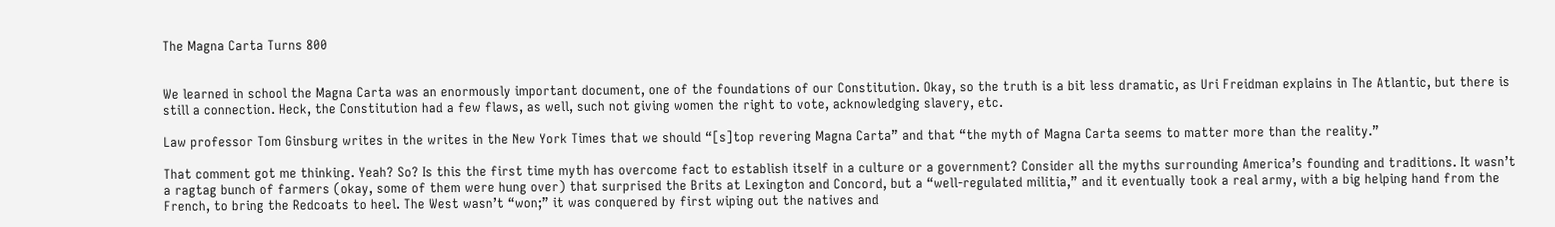The Magna Carta Turns 800


We learned in school the Magna Carta was an enormously important document, one of the foundations of our Constitution. Okay, so the truth is a bit less dramatic, as Uri Freidman explains in The Atlantic, but there is still a connection. Heck, the Constitution had a few flaws, as well, such not giving women the right to vote, acknowledging slavery, etc.

Law professor Tom Ginsburg writes in the writes in the New York Times that we should “[s]top revering Magna Carta” and that “the myth of Magna Carta seems to matter more than the reality.”

That comment got me thinking. Yeah? So? Is this the first time myth has overcome fact to establish itself in a culture or a government? Consider all the myths surrounding America’s founding and traditions. It wasn’t a ragtag bunch of farmers (okay, some of them were hung over) that surprised the Brits at Lexington and Concord, but a “well-regulated militia,” and it eventually took a real army, with a big helping hand from the French, to bring the Redcoats to heel. The West wasn’t “won;” it was conquered by first wiping out the natives and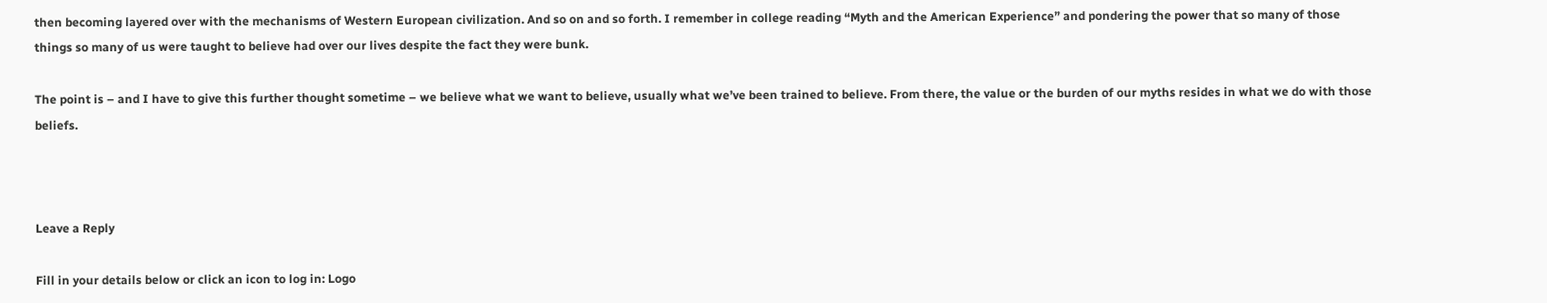then becoming layered over with the mechanisms of Western European civilization. And so on and so forth. I remember in college reading “Myth and the American Experience” and pondering the power that so many of those things so many of us were taught to believe had over our lives despite the fact they were bunk.

The point is – and I have to give this further thought sometime – we believe what we want to believe, usually what we’ve been trained to believe. From there, the value or the burden of our myths resides in what we do with those beliefs.



Leave a Reply

Fill in your details below or click an icon to log in: Logo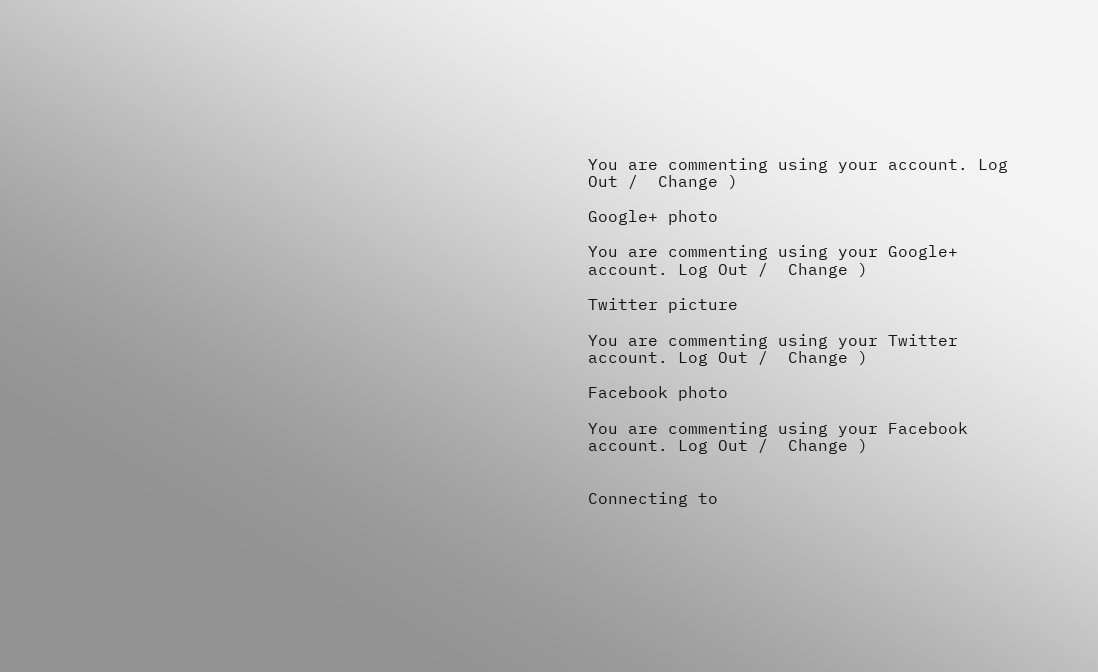You are commenting using your account. Log Out /  Change )

Google+ photo

You are commenting using your Google+ account. Log Out /  Change )

Twitter picture

You are commenting using your Twitter account. Log Out /  Change )

Facebook photo

You are commenting using your Facebook account. Log Out /  Change )


Connecting to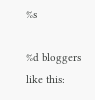%s

%d bloggers like this: